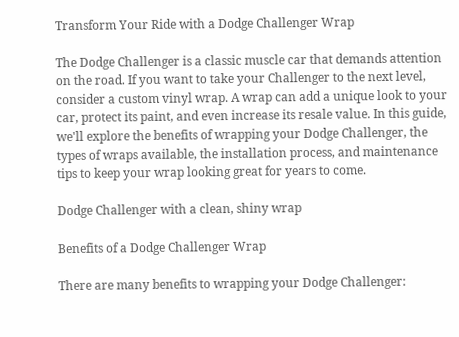Transform Your Ride with a Dodge Challenger Wrap

The Dodge Challenger is a classic muscle car that demands attention on the road. If you want to take your Challenger to the next level, consider a custom vinyl wrap. A wrap can add a unique look to your car, protect its paint, and even increase its resale value. In this guide, we'll explore the benefits of wrapping your Dodge Challenger, the types of wraps available, the installation process, and maintenance tips to keep your wrap looking great for years to come.

Dodge Challenger with a clean, shiny wrap

Benefits of a Dodge Challenger Wrap

There are many benefits to wrapping your Dodge Challenger: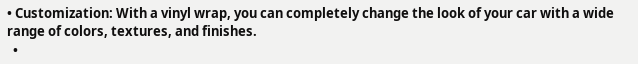• Customization: With a vinyl wrap, you can completely change the look of your car with a wide range of colors, textures, and finishes.
  •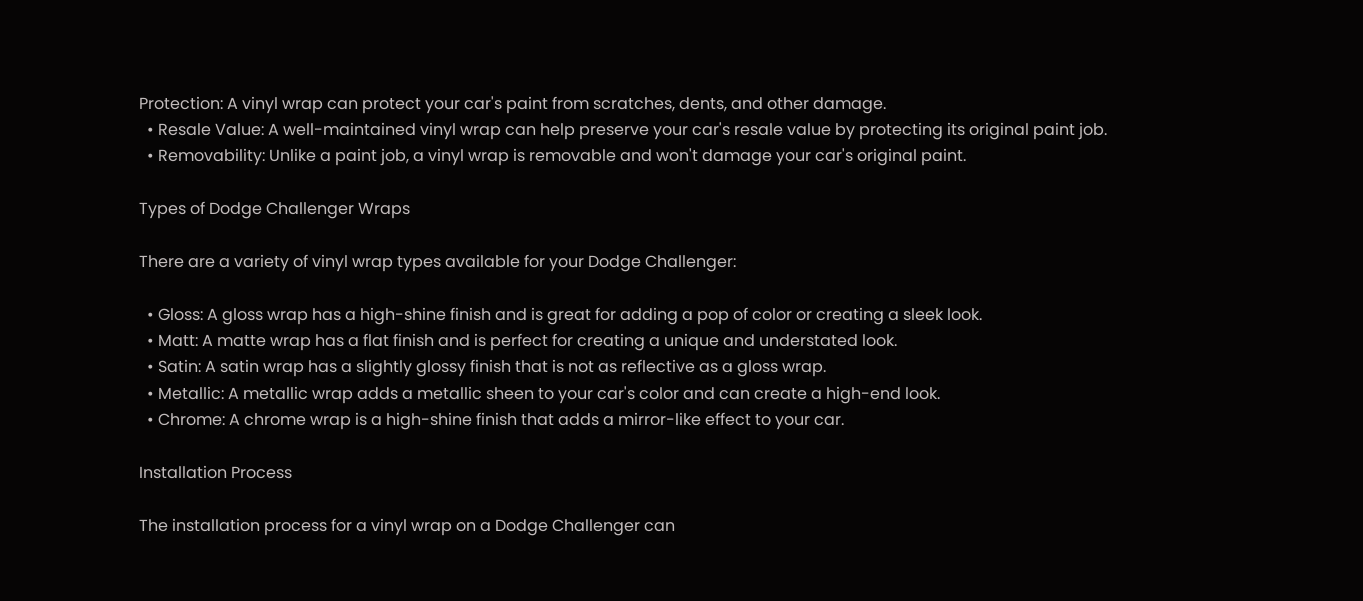Protection: A vinyl wrap can protect your car's paint from scratches, dents, and other damage.
  • Resale Value: A well-maintained vinyl wrap can help preserve your car's resale value by protecting its original paint job.
  • Removability: Unlike a paint job, a vinyl wrap is removable and won't damage your car's original paint.

Types of Dodge Challenger Wraps

There are a variety of vinyl wrap types available for your Dodge Challenger:

  • Gloss: A gloss wrap has a high-shine finish and is great for adding a pop of color or creating a sleek look.
  • Matt: A matte wrap has a flat finish and is perfect for creating a unique and understated look.
  • Satin: A satin wrap has a slightly glossy finish that is not as reflective as a gloss wrap.
  • Metallic: A metallic wrap adds a metallic sheen to your car's color and can create a high-end look.
  • Chrome: A chrome wrap is a high-shine finish that adds a mirror-like effect to your car.

Installation Process

The installation process for a vinyl wrap on a Dodge Challenger can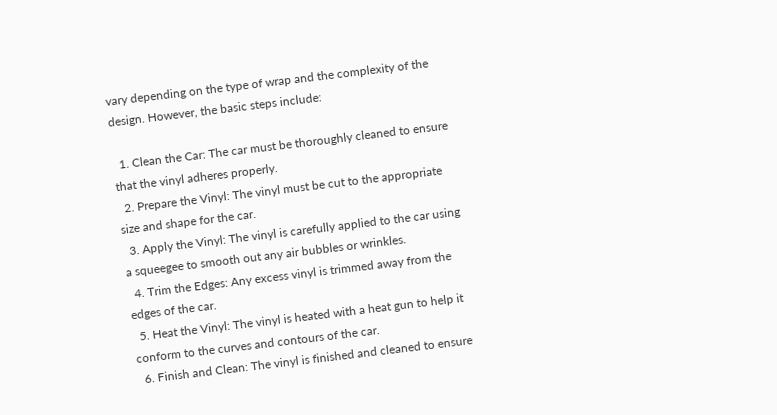vary depending on the type of wrap and the complexity of the design. However, the basic steps include:

  1. Clean the Car: The car must be thoroughly cleaned to ensure that the vinyl adheres properly.
  2. Prepare the Vinyl: The vinyl must be cut to the appropriate size and shape for the car.
  3. Apply the Vinyl: The vinyl is carefully applied to the car using a squeegee to smooth out any air bubbles or wrinkles.
  4. Trim the Edges: Any excess vinyl is trimmed away from the edges of the car.
  5. Heat the Vinyl: The vinyl is heated with a heat gun to help it conform to the curves and contours of the car.
  6. Finish and Clean: The vinyl is finished and cleaned to ensure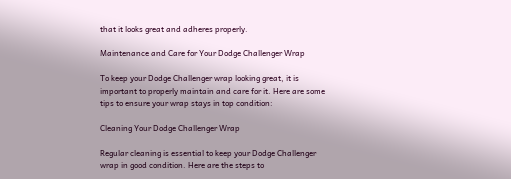that it looks great and adheres properly.

Maintenance and Care for Your Dodge Challenger Wrap

To keep your Dodge Challenger wrap looking great, it is important to properly maintain and care for it. Here are some tips to ensure your wrap stays in top condition:

Cleaning Your Dodge Challenger Wrap

Regular cleaning is essential to keep your Dodge Challenger wrap in good condition. Here are the steps to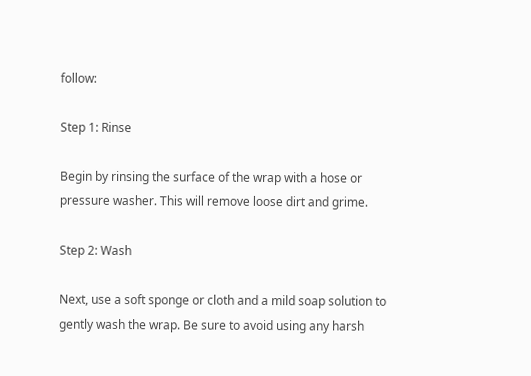follow:

Step 1: Rinse

Begin by rinsing the surface of the wrap with a hose or pressure washer. This will remove loose dirt and grime.

Step 2: Wash

Next, use a soft sponge or cloth and a mild soap solution to gently wash the wrap. Be sure to avoid using any harsh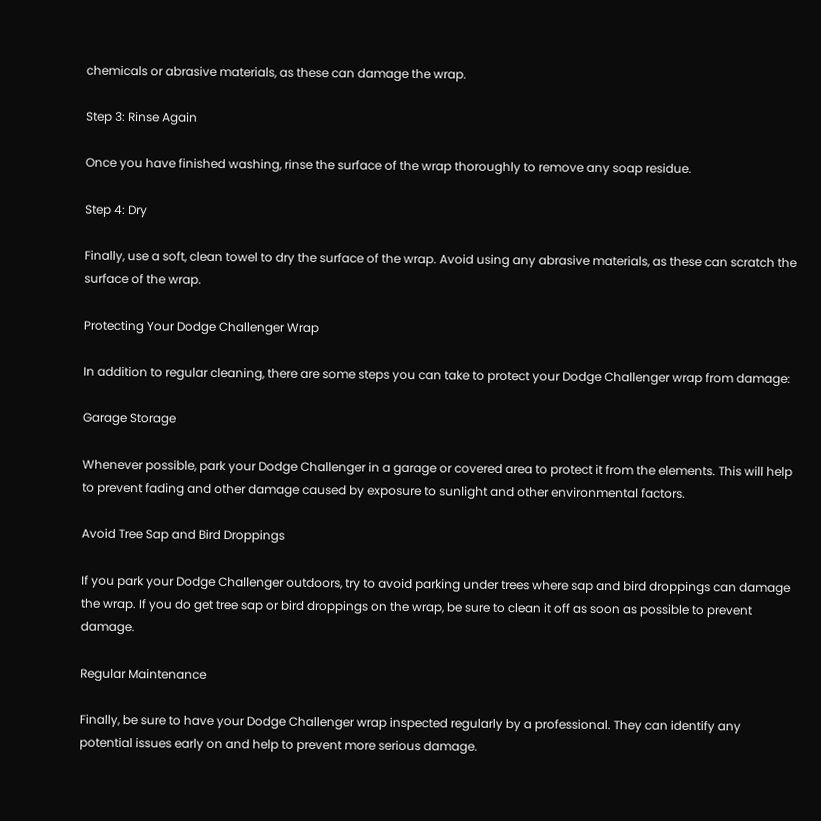chemicals or abrasive materials, as these can damage the wrap.

Step 3: Rinse Again

Once you have finished washing, rinse the surface of the wrap thoroughly to remove any soap residue.

Step 4: Dry

Finally, use a soft, clean towel to dry the surface of the wrap. Avoid using any abrasive materials, as these can scratch the surface of the wrap.

Protecting Your Dodge Challenger Wrap

In addition to regular cleaning, there are some steps you can take to protect your Dodge Challenger wrap from damage:

Garage Storage

Whenever possible, park your Dodge Challenger in a garage or covered area to protect it from the elements. This will help to prevent fading and other damage caused by exposure to sunlight and other environmental factors.

Avoid Tree Sap and Bird Droppings

If you park your Dodge Challenger outdoors, try to avoid parking under trees where sap and bird droppings can damage the wrap. If you do get tree sap or bird droppings on the wrap, be sure to clean it off as soon as possible to prevent damage.

Regular Maintenance

Finally, be sure to have your Dodge Challenger wrap inspected regularly by a professional. They can identify any potential issues early on and help to prevent more serious damage.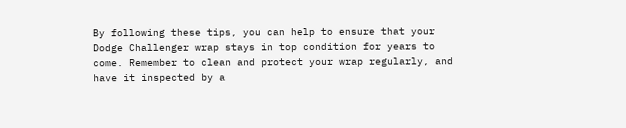By following these tips, you can help to ensure that your Dodge Challenger wrap stays in top condition for years to come. Remember to clean and protect your wrap regularly, and have it inspected by a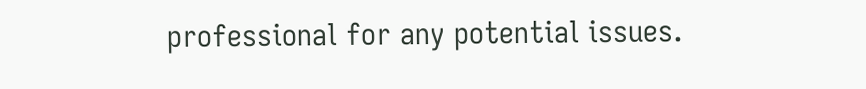professional for any potential issues.